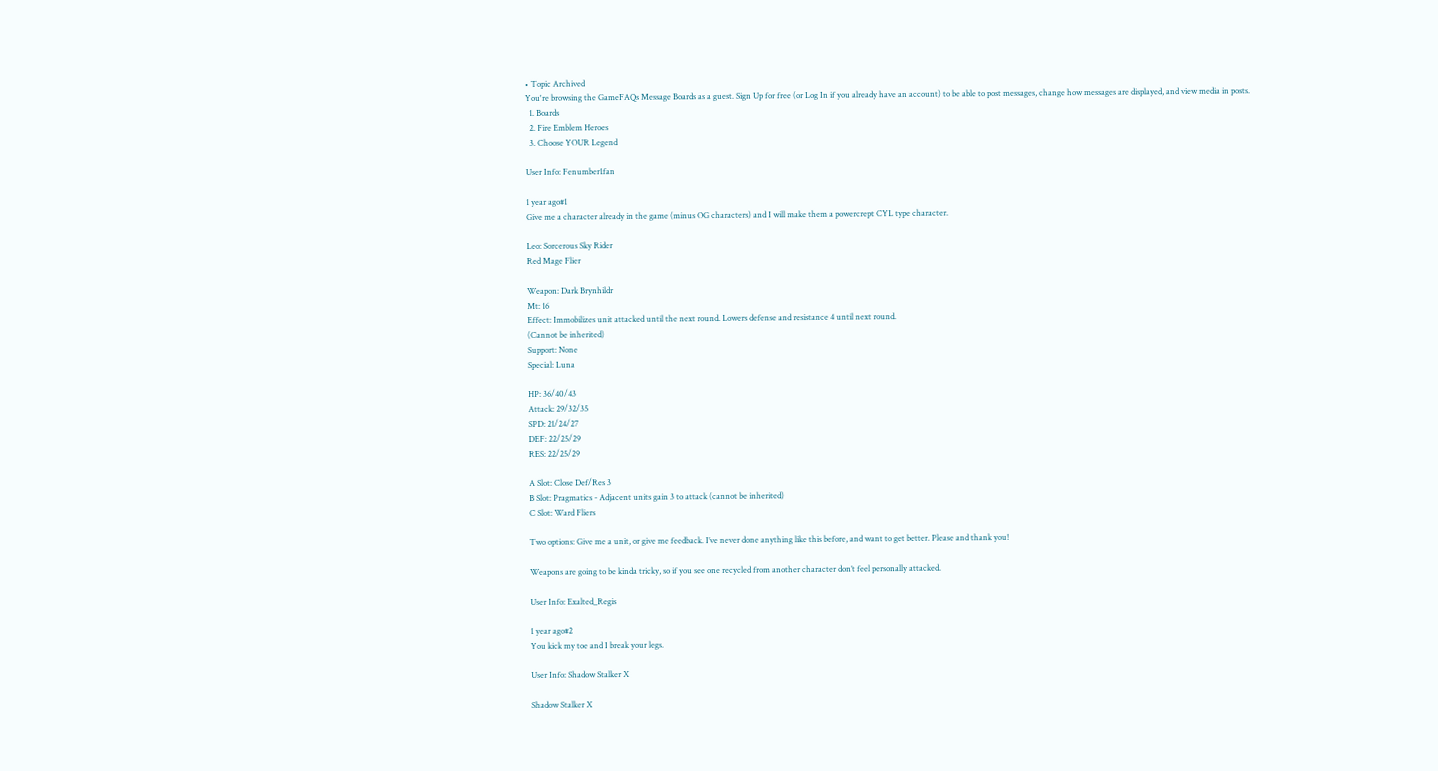• Topic Archived
You're browsing the GameFAQs Message Boards as a guest. Sign Up for free (or Log In if you already have an account) to be able to post messages, change how messages are displayed, and view media in posts.
  1. Boards
  2. Fire Emblem Heroes
  3. Choose YOUR Legend

User Info: Fenumber1fan

1 year ago#1
Give me a character already in the game (minus OG characters) and I will make them a powercrept CYL type character.

Leo: Sorcerous Sky Rider
Red Mage Flier

Weapon: Dark Brynhildr
Mt: 16
Effect: Immobilizes unit attacked until the next round. Lowers defense and resistance 4 until next round.
(Cannot be inherited)
Support: None
Special: Luna

HP: 36/40/43
Attack: 29/32/35
SPD: 21/24/27
DEF: 22/25/29
RES: 22/25/29

A Slot: Close Def/Res 3
B Slot: Pragmatics - Adjacent units gain 3 to attack (cannot be inherited)
C Slot: Ward Fliers

Two options: Give me a unit, or give me feedback. I’ve never done anything like this before, and want to get better. Please and thank you!

Weapons are going to be kinda tricky, so if you see one recycled from another character don’t feel personally attacked.

User Info: Exalted_Regis

1 year ago#2
You kick my toe and I break your legs.

User Info: Shadow Stalker X

Shadow Stalker X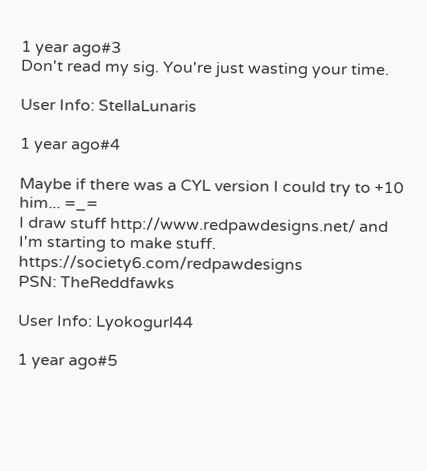1 year ago#3
Don't read my sig. You're just wasting your time.

User Info: StellaLunaris

1 year ago#4

Maybe if there was a CYL version I could try to +10 him... =_=
I draw stuff http://www.redpawdesigns.net/ and I'm starting to make stuff. https://society6.com/redpawdesigns
PSN: TheReddfawks

User Info: Lyokogurl44

1 year ago#5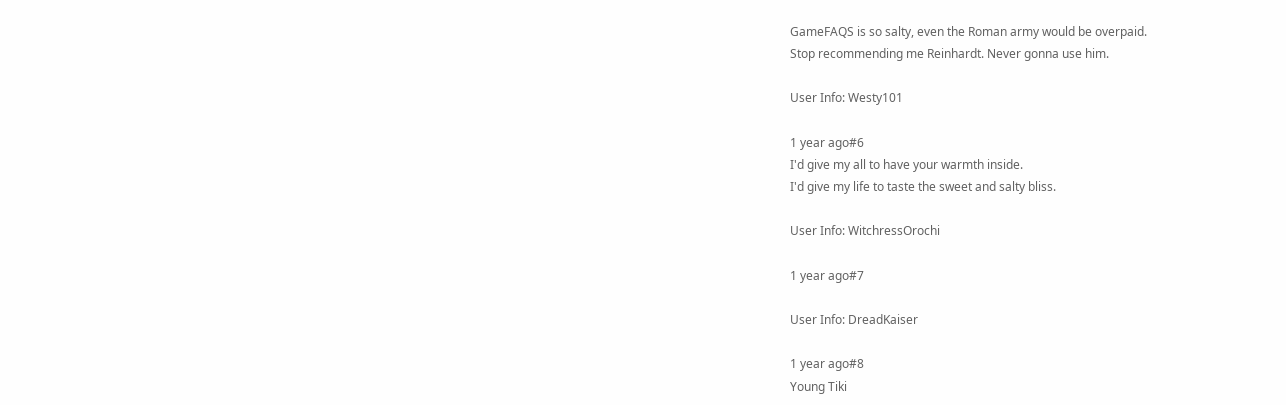GameFAQS is so salty, even the Roman army would be overpaid.
Stop recommending me Reinhardt. Never gonna use him.

User Info: Westy101

1 year ago#6
I'd give my all to have your warmth inside.
I'd give my life to taste the sweet and salty bliss.

User Info: WitchressOrochi

1 year ago#7

User Info: DreadKaiser

1 year ago#8
Young Tiki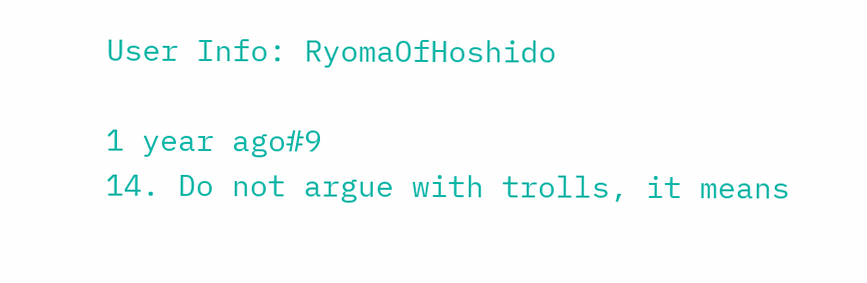User Info: RyomaOfHoshido

1 year ago#9
14. Do not argue with trolls, it means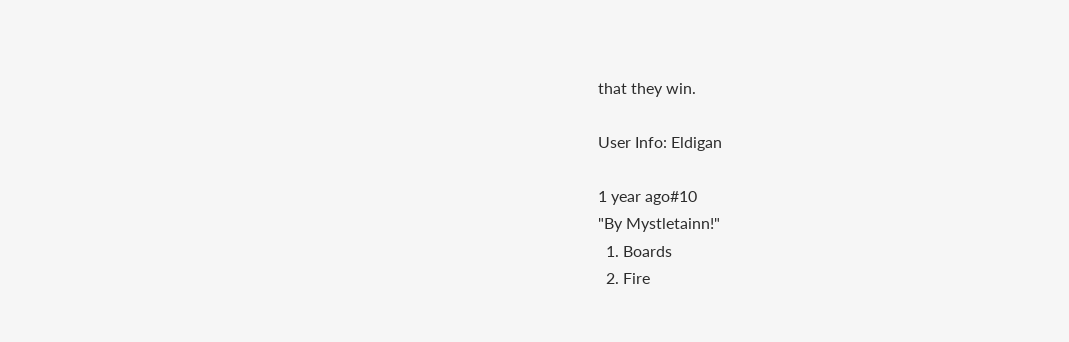that they win.

User Info: Eldigan

1 year ago#10
"By Mystletainn!"
  1. Boards
  2. Fire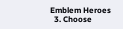Emblem Heroes
  3. Choose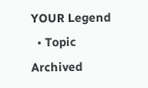YOUR Legend
  • Topic Archived